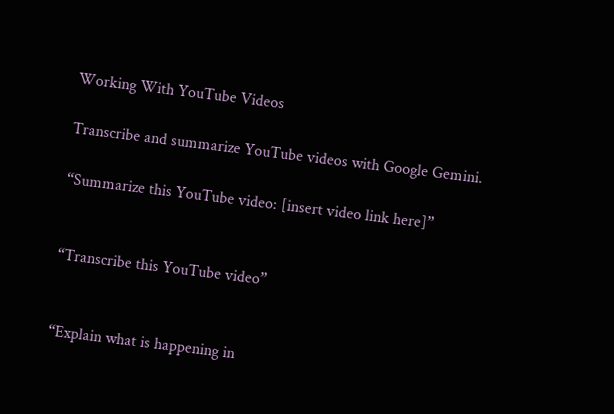Working With YouTube Videos

Transcribe and summarize YouTube videos with Google Gemini.

“Summarize this YouTube video: [insert video link here]”


“Transcribe this YouTube video”


“Explain what is happening in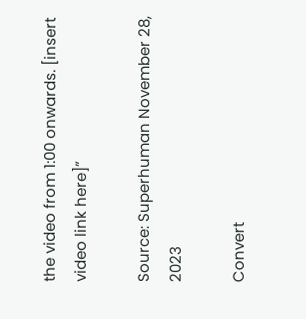the video from 1:00 onwards. [insert video link here]”

Source: Superhuman November 28, 2023

Convert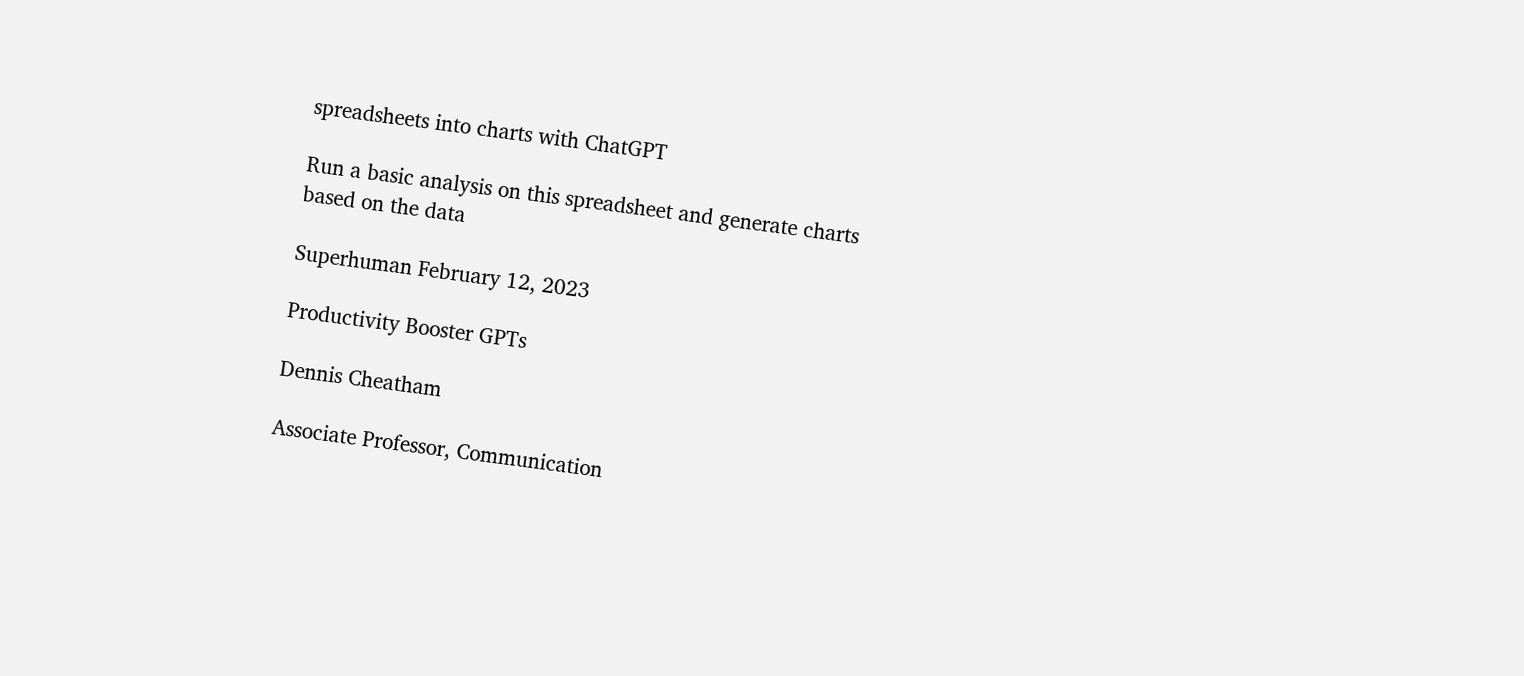spreadsheets into charts with ChatGPT

Run a basic analysis on this spreadsheet and generate charts based on the data

Superhuman February 12, 2023

Productivity Booster GPTs

Dennis Cheatham

Associate Professor, Communication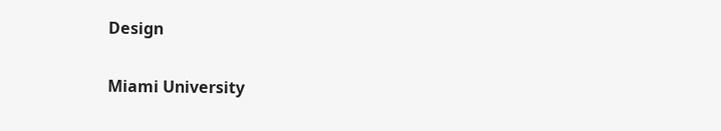Design

Miami University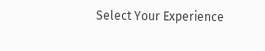Select Your Experience